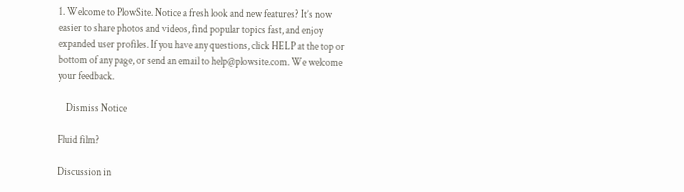1. Welcome to PlowSite. Notice a fresh look and new features? It’s now easier to share photos and videos, find popular topics fast, and enjoy expanded user profiles. If you have any questions, click HELP at the top or bottom of any page, or send an email to help@plowsite.com. We welcome your feedback.

    Dismiss Notice

Fluid film?

Discussion in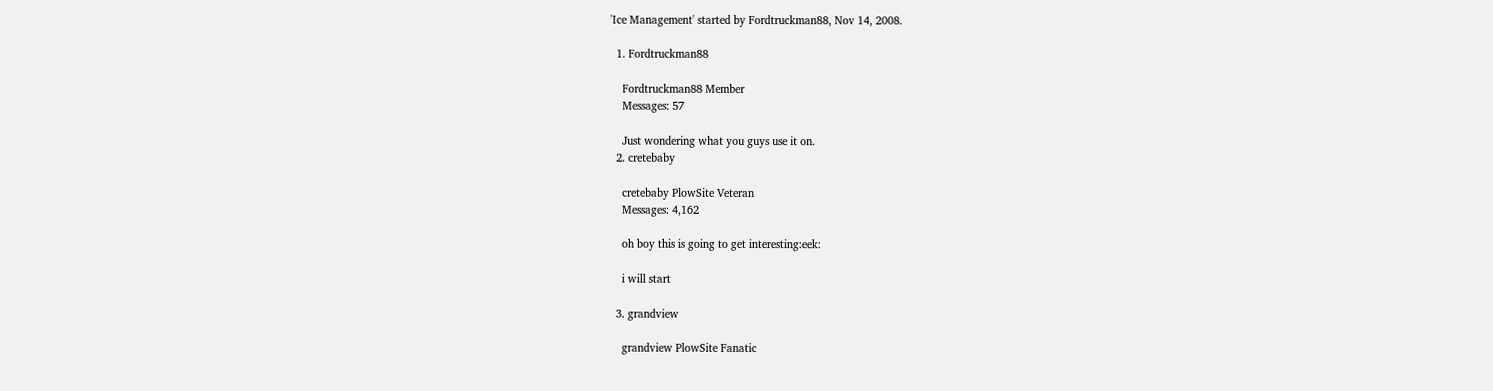'Ice Management' started by Fordtruckman88, Nov 14, 2008.

  1. Fordtruckman88

    Fordtruckman88 Member
    Messages: 57

    Just wondering what you guys use it on.
  2. cretebaby

    cretebaby PlowSite Veteran
    Messages: 4,162

    oh boy this is going to get interesting:eek:

    i will start

  3. grandview

    grandview PlowSite Fanatic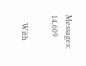Messages: 14,609

    With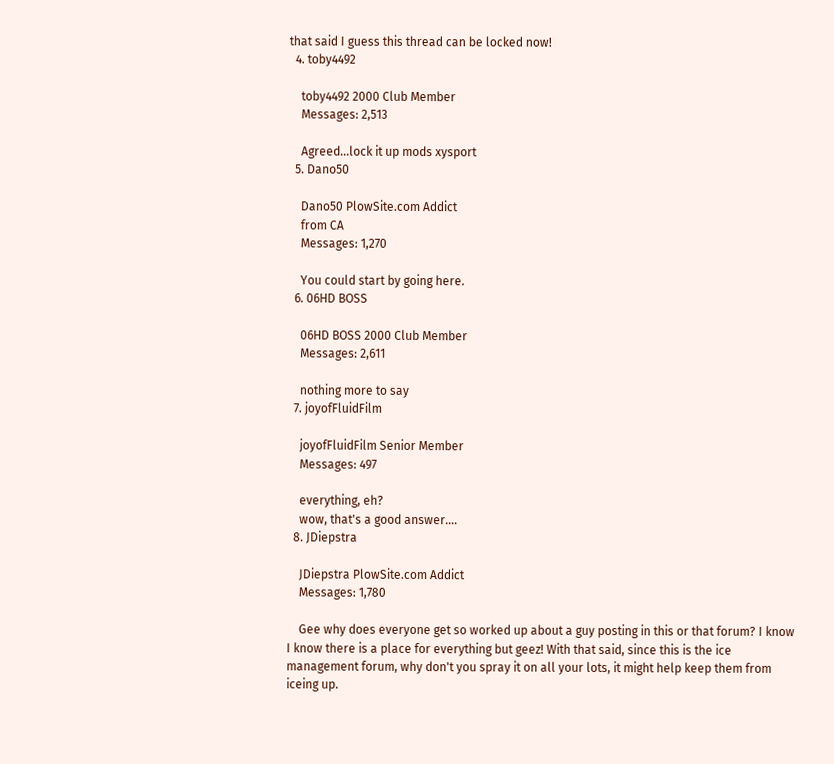that said I guess this thread can be locked now!
  4. toby4492

    toby4492 2000 Club Member
    Messages: 2,513

    Agreed...lock it up mods xysport
  5. Dano50

    Dano50 PlowSite.com Addict
    from CA
    Messages: 1,270

    You could start by going here.
  6. 06HD BOSS

    06HD BOSS 2000 Club Member
    Messages: 2,611

    nothing more to say
  7. joyofFluidFilm

    joyofFluidFilm Senior Member
    Messages: 497

    everything, eh?
    wow, that's a good answer....
  8. JDiepstra

    JDiepstra PlowSite.com Addict
    Messages: 1,780

    Gee why does everyone get so worked up about a guy posting in this or that forum? I know I know there is a place for everything but geez! With that said, since this is the ice management forum, why don't you spray it on all your lots, it might help keep them from iceing up.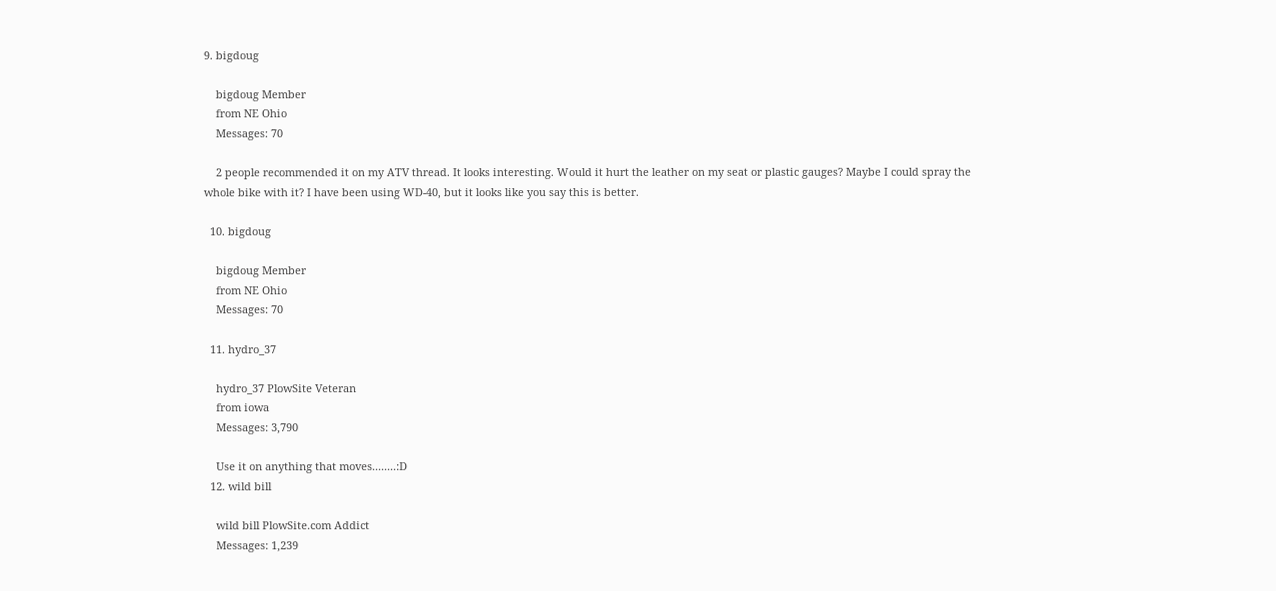9. bigdoug

    bigdoug Member
    from NE Ohio
    Messages: 70

    2 people recommended it on my ATV thread. It looks interesting. Would it hurt the leather on my seat or plastic gauges? Maybe I could spray the whole bike with it? I have been using WD-40, but it looks like you say this is better.

  10. bigdoug

    bigdoug Member
    from NE Ohio
    Messages: 70

  11. hydro_37

    hydro_37 PlowSite Veteran
    from iowa
    Messages: 3,790

    Use it on anything that moves........:D
  12. wild bill

    wild bill PlowSite.com Addict
    Messages: 1,239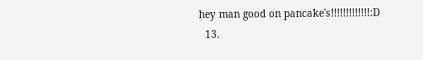hey man good on pancake's!!!!!!!!!!!!!:D
  13.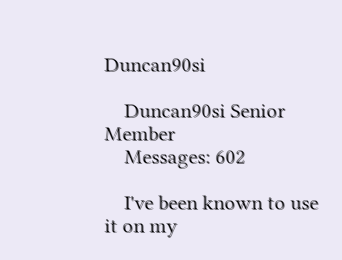Duncan90si

    Duncan90si Senior Member
    Messages: 602

    I've been known to use it on my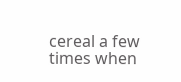cereal a few times when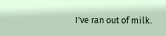I've ran out of milk.